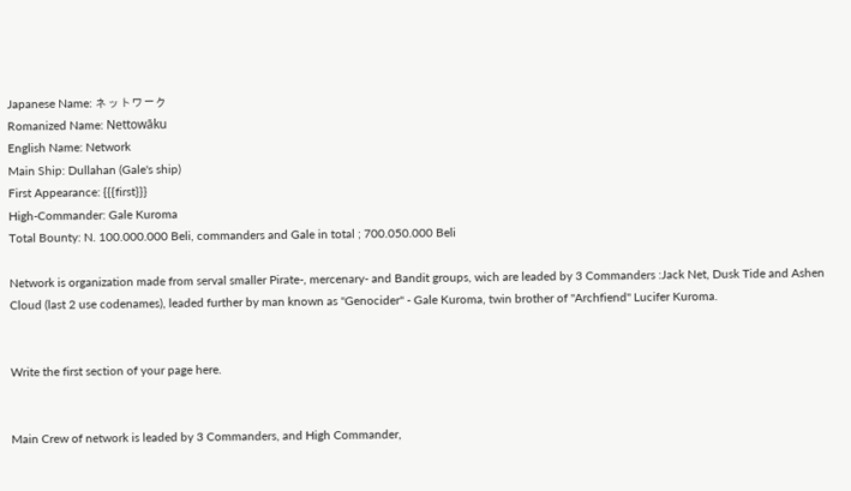Japanese Name: ネットワーク
Romanized Name: Nettowāku
English Name: Network
Main Ship: Dullahan (Gale's ship)
First Appearance: {{{first}}}
High-Commander: Gale Kuroma
Total Bounty: N. 100.000.000 Beli, commanders and Gale in total ; 700.050.000 Beli

Network is organization made from serval smaller Pirate-, mercenary- and Bandit groups, wich are leaded by 3 Commanders :Jack Net, Dusk Tide and Ashen Cloud (last 2 use codenames), leaded further by man known as "Genocider" - Gale Kuroma, twin brother of "Archfiend" Lucifer Kuroma.


Write the first section of your page here.


Main Crew of network is leaded by 3 Commanders, and High Commander,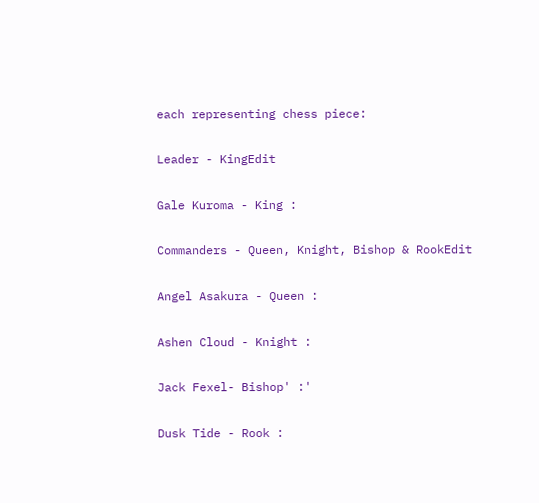each representing chess piece:

Leader - KingEdit

Gale Kuroma - King :

Commanders - Queen, Knight, Bishop & RookEdit

Angel Asakura - Queen :

Ashen Cloud - Knight :

Jack Fexel- Bishop' :'

Dusk Tide - Rook :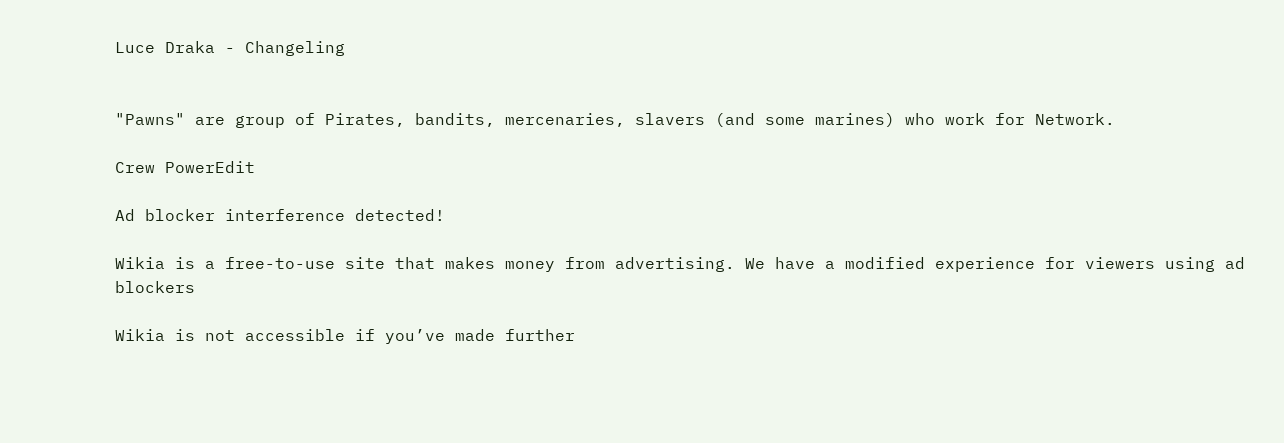Luce Draka - Changeling


"Pawns" are group of Pirates, bandits, mercenaries, slavers (and some marines) who work for Network.

Crew PowerEdit

Ad blocker interference detected!

Wikia is a free-to-use site that makes money from advertising. We have a modified experience for viewers using ad blockers

Wikia is not accessible if you’ve made further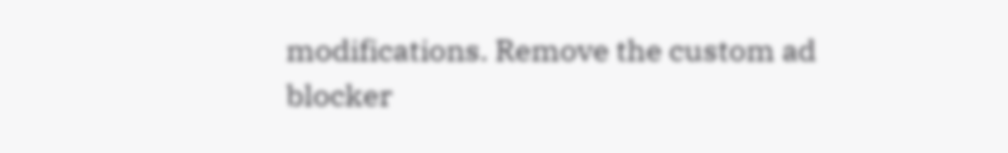modifications. Remove the custom ad blocker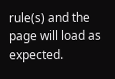rule(s) and the page will load as expected.